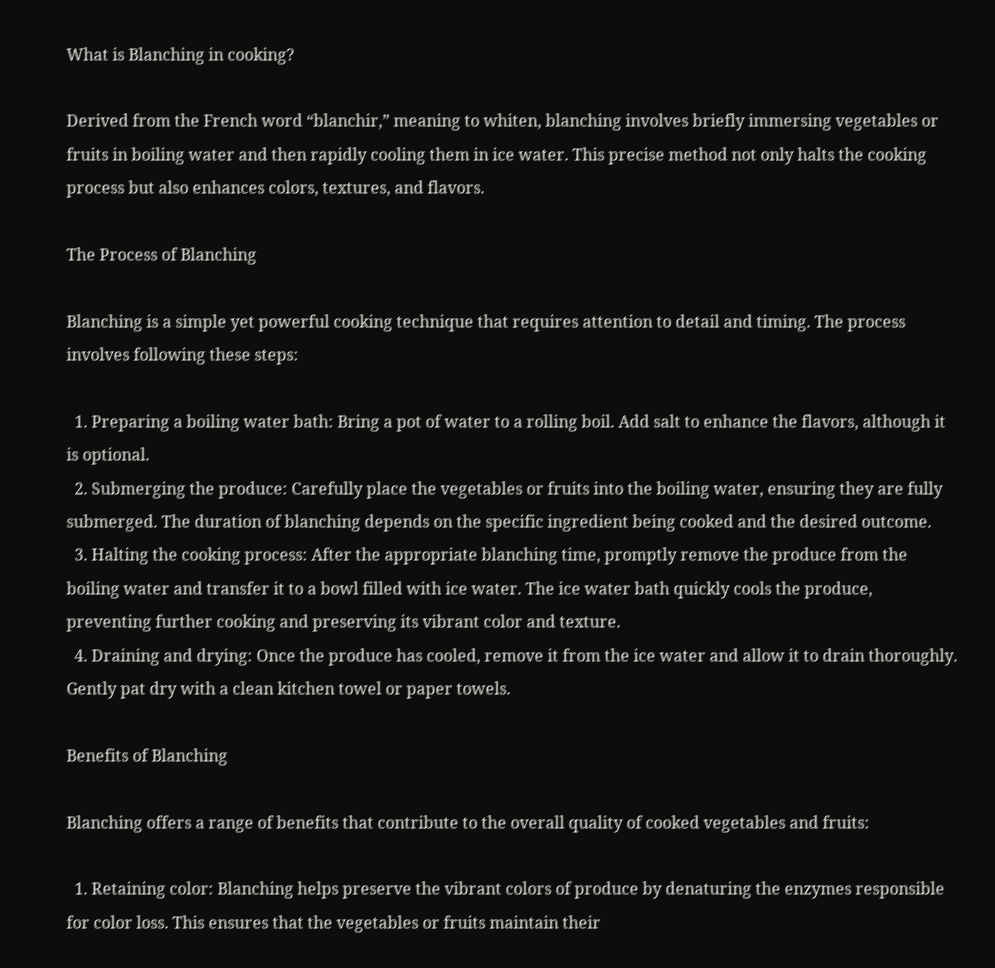What is Blanching in cooking?

Derived from the French word “blanchir,” meaning to whiten, blanching involves briefly immersing vegetables or fruits in boiling water and then rapidly cooling them in ice water. This precise method not only halts the cooking process but also enhances colors, textures, and flavors.

The Process of Blanching

Blanching is a simple yet powerful cooking technique that requires attention to detail and timing. The process involves following these steps:

  1. Preparing a boiling water bath: Bring a pot of water to a rolling boil. Add salt to enhance the flavors, although it is optional.
  2. Submerging the produce: Carefully place the vegetables or fruits into the boiling water, ensuring they are fully submerged. The duration of blanching depends on the specific ingredient being cooked and the desired outcome.
  3. Halting the cooking process: After the appropriate blanching time, promptly remove the produce from the boiling water and transfer it to a bowl filled with ice water. The ice water bath quickly cools the produce, preventing further cooking and preserving its vibrant color and texture.
  4. Draining and drying: Once the produce has cooled, remove it from the ice water and allow it to drain thoroughly. Gently pat dry with a clean kitchen towel or paper towels.

Benefits of Blanching

Blanching offers a range of benefits that contribute to the overall quality of cooked vegetables and fruits:

  1. Retaining color: Blanching helps preserve the vibrant colors of produce by denaturing the enzymes responsible for color loss. This ensures that the vegetables or fruits maintain their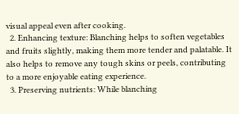visual appeal even after cooking.
  2. Enhancing texture: Blanching helps to soften vegetables and fruits slightly, making them more tender and palatable. It also helps to remove any tough skins or peels, contributing to a more enjoyable eating experience.
  3. Preserving nutrients: While blanching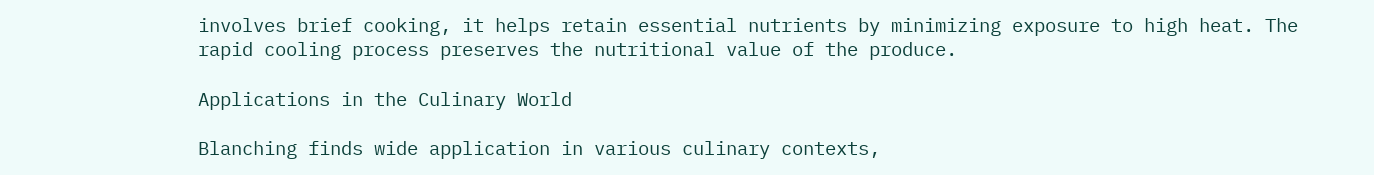involves brief cooking, it helps retain essential nutrients by minimizing exposure to high heat. The rapid cooling process preserves the nutritional value of the produce.

Applications in the Culinary World

Blanching finds wide application in various culinary contexts,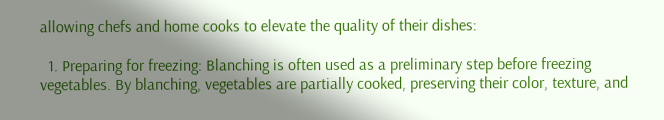allowing chefs and home cooks to elevate the quality of their dishes:

  1. Preparing for freezing: Blanching is often used as a preliminary step before freezing vegetables. By blanching, vegetables are partially cooked, preserving their color, texture, and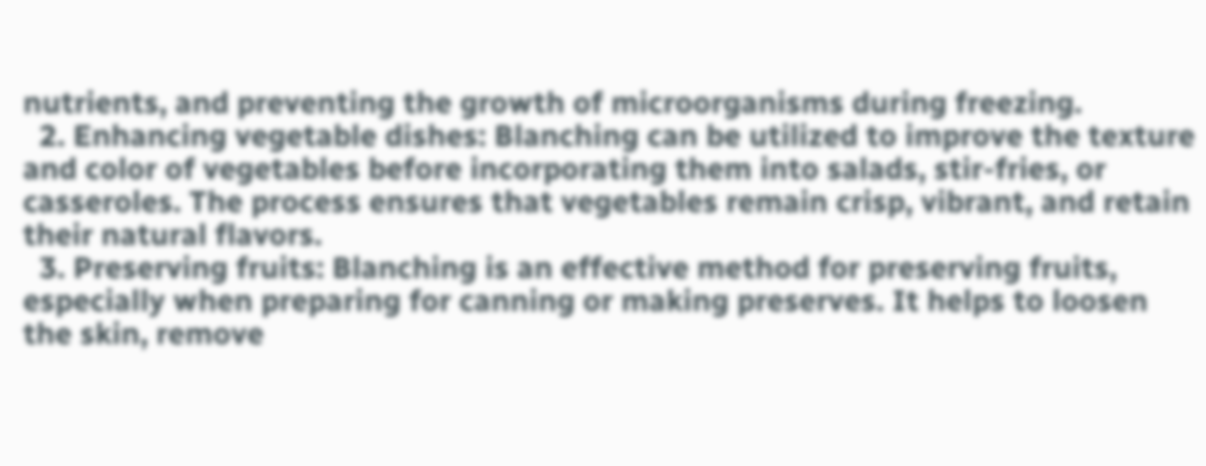nutrients, and preventing the growth of microorganisms during freezing.
  2. Enhancing vegetable dishes: Blanching can be utilized to improve the texture and color of vegetables before incorporating them into salads, stir-fries, or casseroles. The process ensures that vegetables remain crisp, vibrant, and retain their natural flavors.
  3. Preserving fruits: Blanching is an effective method for preserving fruits, especially when preparing for canning or making preserves. It helps to loosen the skin, remove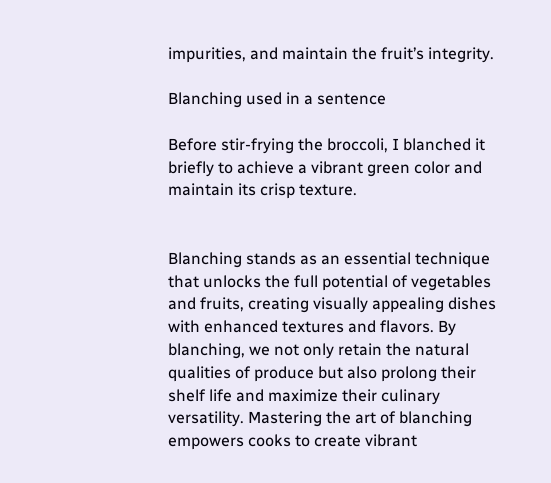impurities, and maintain the fruit’s integrity.

Blanching used in a sentence

Before stir-frying the broccoli, I blanched it briefly to achieve a vibrant green color and maintain its crisp texture.


Blanching stands as an essential technique that unlocks the full potential of vegetables and fruits, creating visually appealing dishes with enhanced textures and flavors. By blanching, we not only retain the natural qualities of produce but also prolong their shelf life and maximize their culinary versatility. Mastering the art of blanching empowers cooks to create vibrant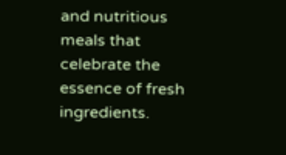and nutritious meals that celebrate the essence of fresh ingredients.